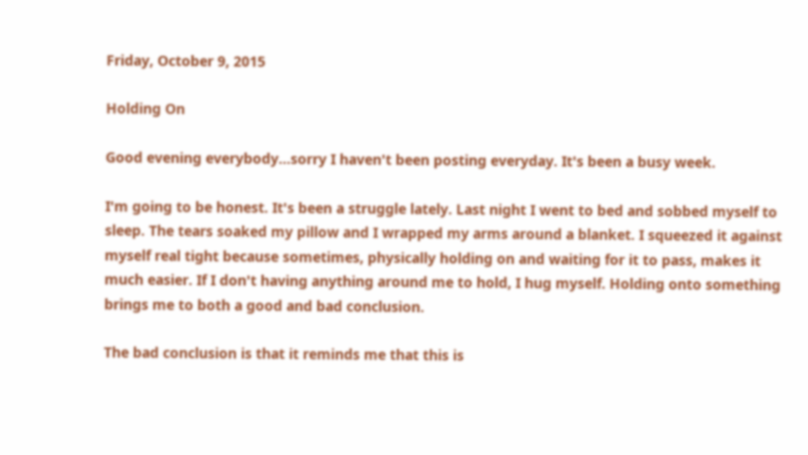Friday, October 9, 2015

Holding On

Good evening everybody...sorry I haven't been posting everyday. It's been a busy week.

I'm going to be honest. It's been a struggle lately. Last night I went to bed and sobbed myself to sleep. The tears soaked my pillow and I wrapped my arms around a blanket. I squeezed it against myself real tight because sometimes, physically holding on and waiting for it to pass, makes it much easier. If I don't having anything around me to hold, I hug myself. Holding onto something brings me to both a good and bad conclusion.

The bad conclusion is that it reminds me that this is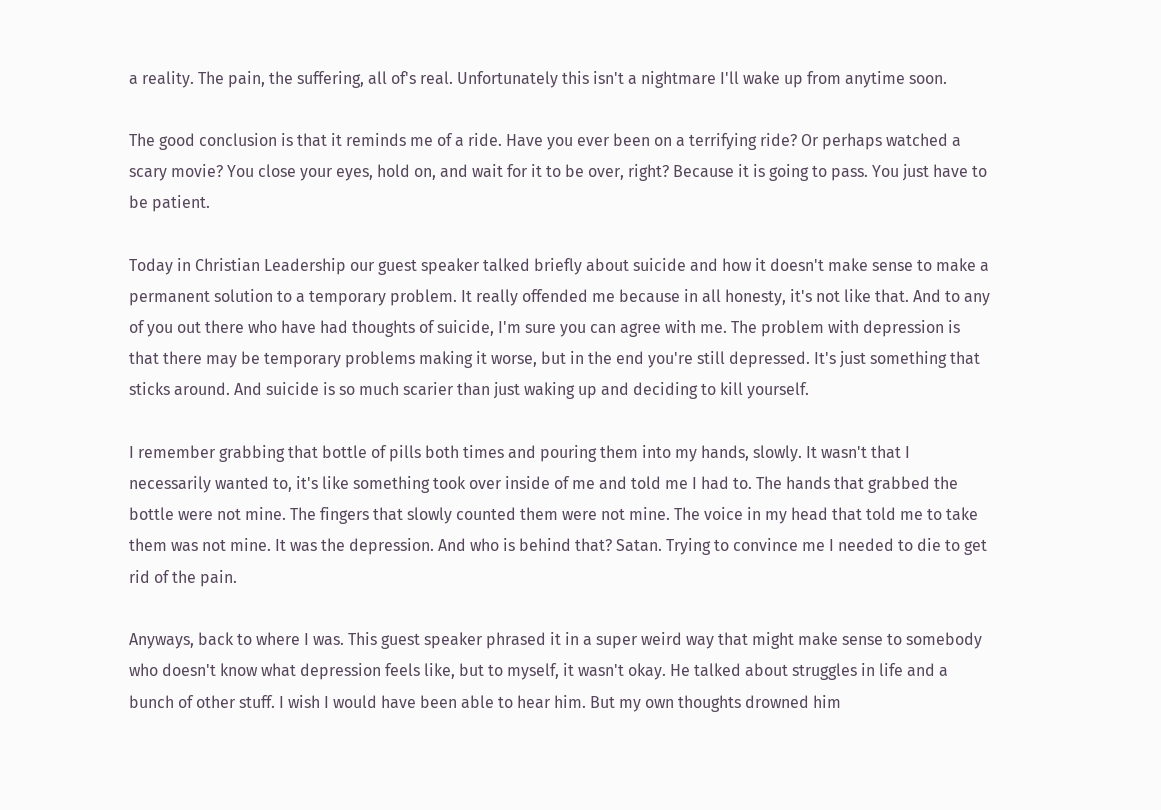a reality. The pain, the suffering, all of's real. Unfortunately this isn't a nightmare I'll wake up from anytime soon.

The good conclusion is that it reminds me of a ride. Have you ever been on a terrifying ride? Or perhaps watched a scary movie? You close your eyes, hold on, and wait for it to be over, right? Because it is going to pass. You just have to be patient.

Today in Christian Leadership our guest speaker talked briefly about suicide and how it doesn't make sense to make a permanent solution to a temporary problem. It really offended me because in all honesty, it's not like that. And to any of you out there who have had thoughts of suicide, I'm sure you can agree with me. The problem with depression is that there may be temporary problems making it worse, but in the end you're still depressed. It's just something that sticks around. And suicide is so much scarier than just waking up and deciding to kill yourself.

I remember grabbing that bottle of pills both times and pouring them into my hands, slowly. It wasn't that I necessarily wanted to, it's like something took over inside of me and told me I had to. The hands that grabbed the bottle were not mine. The fingers that slowly counted them were not mine. The voice in my head that told me to take them was not mine. It was the depression. And who is behind that? Satan. Trying to convince me I needed to die to get rid of the pain.

Anyways, back to where I was. This guest speaker phrased it in a super weird way that might make sense to somebody who doesn't know what depression feels like, but to myself, it wasn't okay. He talked about struggles in life and a bunch of other stuff. I wish I would have been able to hear him. But my own thoughts drowned him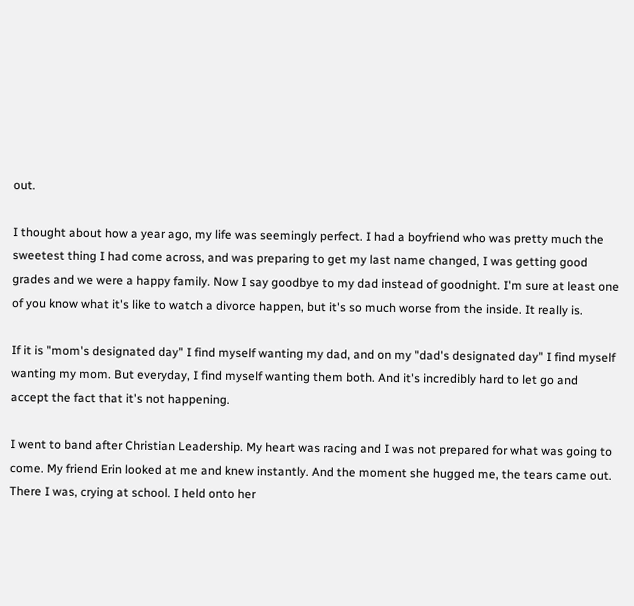out.

I thought about how a year ago, my life was seemingly perfect. I had a boyfriend who was pretty much the sweetest thing I had come across, and was preparing to get my last name changed, I was getting good grades and we were a happy family. Now I say goodbye to my dad instead of goodnight. I'm sure at least one of you know what it's like to watch a divorce happen, but it's so much worse from the inside. It really is.

If it is "mom's designated day" I find myself wanting my dad, and on my "dad's designated day" I find myself wanting my mom. But everyday, I find myself wanting them both. And it's incredibly hard to let go and accept the fact that it's not happening.

I went to band after Christian Leadership. My heart was racing and I was not prepared for what was going to come. My friend Erin looked at me and knew instantly. And the moment she hugged me, the tears came out. There I was, crying at school. I held onto her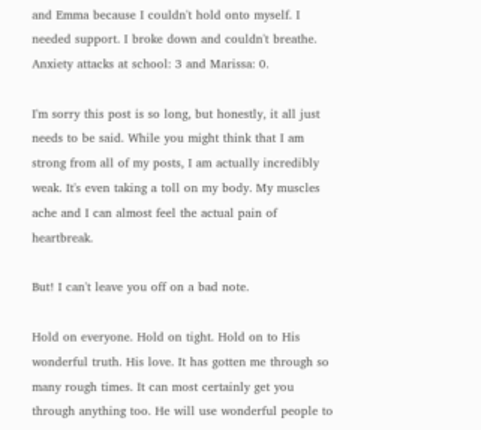and Emma because I couldn't hold onto myself. I needed support. I broke down and couldn't breathe. Anxiety attacks at school: 3 and Marissa: 0.

I'm sorry this post is so long, but honestly, it all just needs to be said. While you might think that I am strong from all of my posts, I am actually incredibly weak. It's even taking a toll on my body. My muscles ache and I can almost feel the actual pain of heartbreak.

But! I can't leave you off on a bad note.

Hold on everyone. Hold on tight. Hold on to His wonderful truth. His love. It has gotten me through so many rough times. It can most certainly get you through anything too. He will use wonderful people to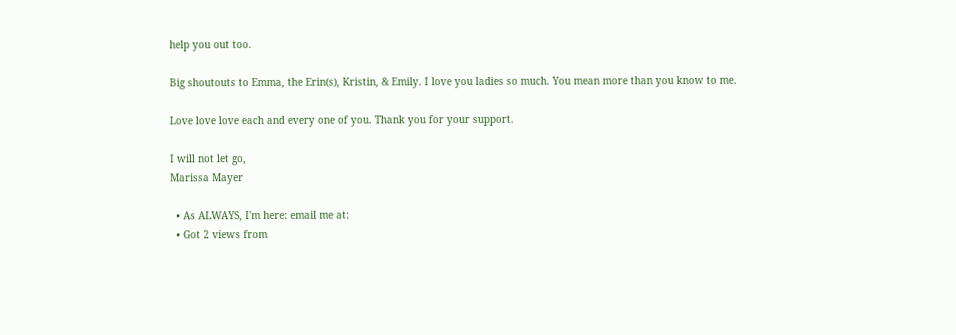help you out too.

Big shoutouts to Emma, the Erin(s), Kristin, & Emily. I love you ladies so much. You mean more than you know to me.

Love love love each and every one of you. Thank you for your support.

I will not let go,
Marissa Mayer

  • As ALWAYS, I'm here: email me at:
  • Got 2 views from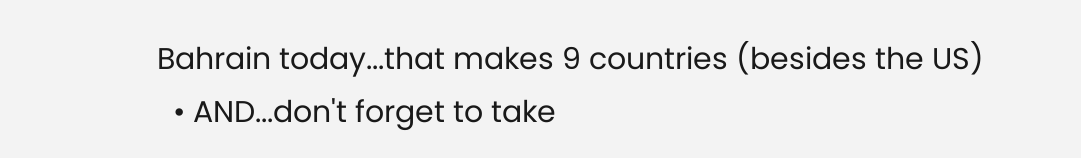Bahrain today...that makes 9 countries (besides the US)
  • AND...don't forget to take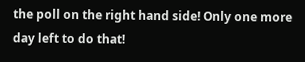the poll on the right hand side! Only one more day left to do that!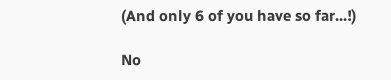(And only 6 of you have so far...!)

No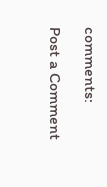comments:

Post a Comment